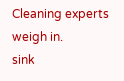Cleaning experts weigh in.
sink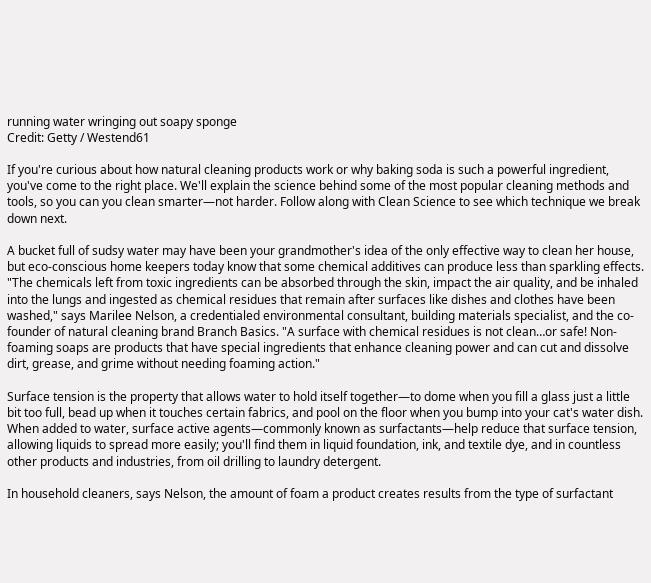running water wringing out soapy sponge
Credit: Getty / Westend61

If you're curious about how natural cleaning products work or why baking soda is such a powerful ingredient, you've come to the right place. We'll explain the science behind some of the most popular cleaning methods and tools, so you can you clean smarter—not harder. Follow along with Clean Science to see which technique we break down next.

A bucket full of sudsy water may have been your grandmother's idea of the only effective way to clean her house, but eco-conscious home keepers today know that some chemical additives can produce less than sparkling effects. "The chemicals left from toxic ingredients can be absorbed through the skin, impact the air quality, and be inhaled into the lungs and ingested as chemical residues that remain after surfaces like dishes and clothes have been washed," says Marilee Nelson, a credentialed environmental consultant, building materials specialist, and the co-founder of natural cleaning brand Branch Basics. "A surface with chemical residues is not clean…or safe! Non-foaming soaps are products that have special ingredients that enhance cleaning power and can cut and dissolve dirt, grease, and grime without needing foaming action."

Surface tension is the property that allows water to hold itself together—to dome when you fill a glass just a little bit too full, bead up when it touches certain fabrics, and pool on the floor when you bump into your cat's water dish. When added to water, surface active agents—commonly known as surfactants—help reduce that surface tension, allowing liquids to spread more easily; you'll find them in liquid foundation, ink, and textile dye, and in countless other products and industries, from oil drilling to laundry detergent.

In household cleaners, says Nelson, the amount of foam a product creates results from the type of surfactant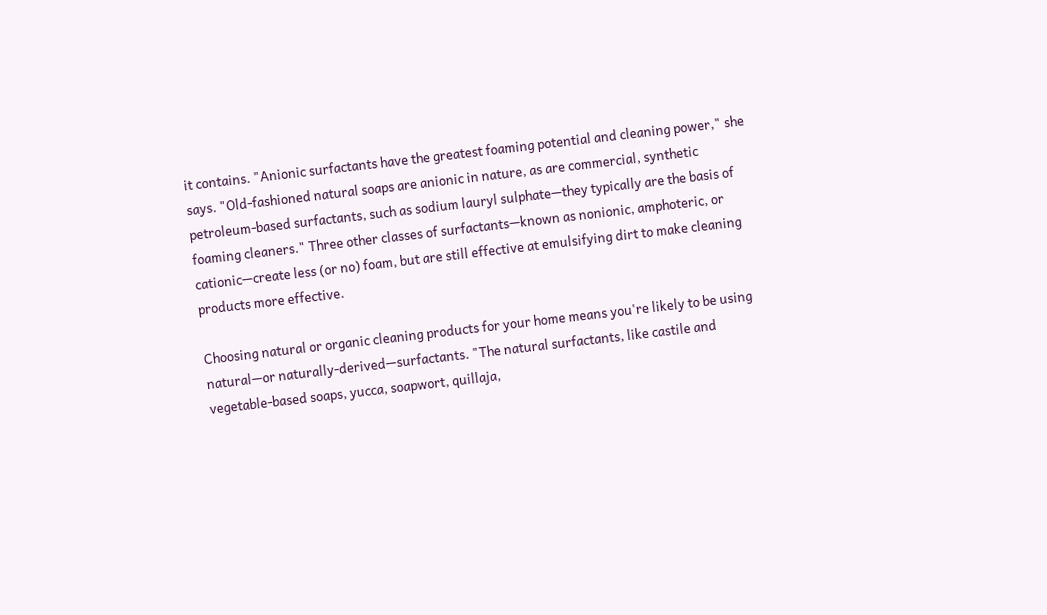it contains. "Anionic surfactants have the greatest foaming potential and cleaning power," she says. "Old-fashioned natural soaps are anionic in nature, as are commercial, synthetic petroleum-based surfactants, such as sodium lauryl sulphate—they typically are the basis of foaming cleaners." Three other classes of surfactants—known as nonionic, amphoteric, or cationic—create less (or no) foam, but are still effective at emulsifying dirt to make cleaning products more effective.

Choosing natural or organic cleaning products for your home means you're likely to be using natural—or naturally-derived—surfactants. "The natural surfactants, like castile and vegetable-based soaps, yucca, soapwort, quillaja,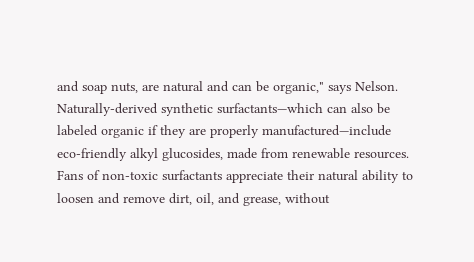and soap nuts, are natural and can be organic," says Nelson. Naturally-derived synthetic surfactants—which can also be labeled organic if they are properly manufactured—include eco-friendly alkyl glucosides, made from renewable resources. Fans of non-toxic surfactants appreciate their natural ability to loosen and remove dirt, oil, and grease, without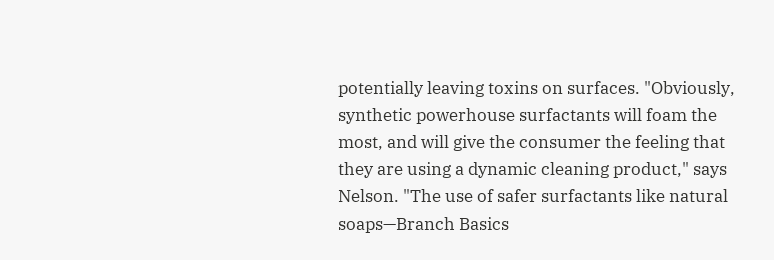potentially leaving toxins on surfaces. "Obviously, synthetic powerhouse surfactants will foam the most, and will give the consumer the feeling that they are using a dynamic cleaning product," says Nelson. "The use of safer surfactants like natural soaps—Branch Basics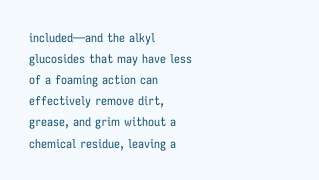included—and the alkyl glucosides that may have less of a foaming action can effectively remove dirt, grease, and grim without a chemical residue, leaving a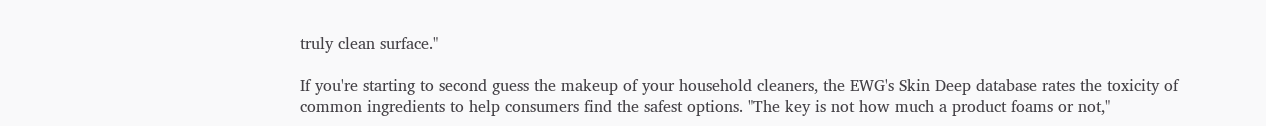truly clean surface."

If you're starting to second guess the makeup of your household cleaners, the EWG's Skin Deep database rates the toxicity of common ingredients to help consumers find the safest options. "The key is not how much a product foams or not,"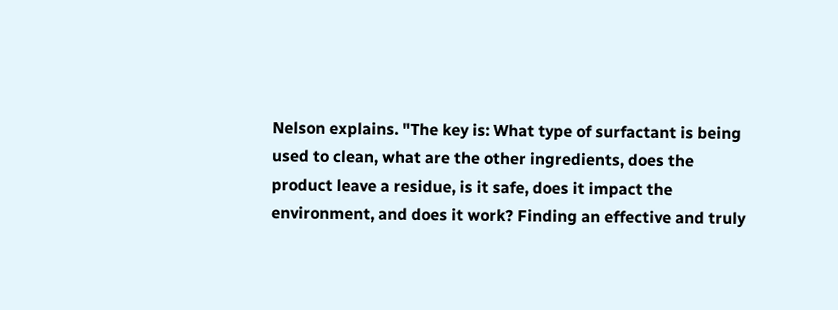Nelson explains. "The key is: What type of surfactant is being used to clean, what are the other ingredients, does the product leave a residue, is it safe, does it impact the environment, and does it work? Finding an effective and truly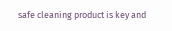safe cleaning product is key and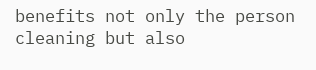benefits not only the person cleaning but also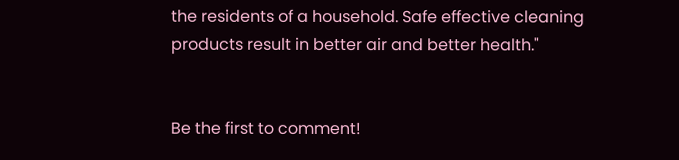the residents of a household. Safe effective cleaning products result in better air and better health."


Be the first to comment!